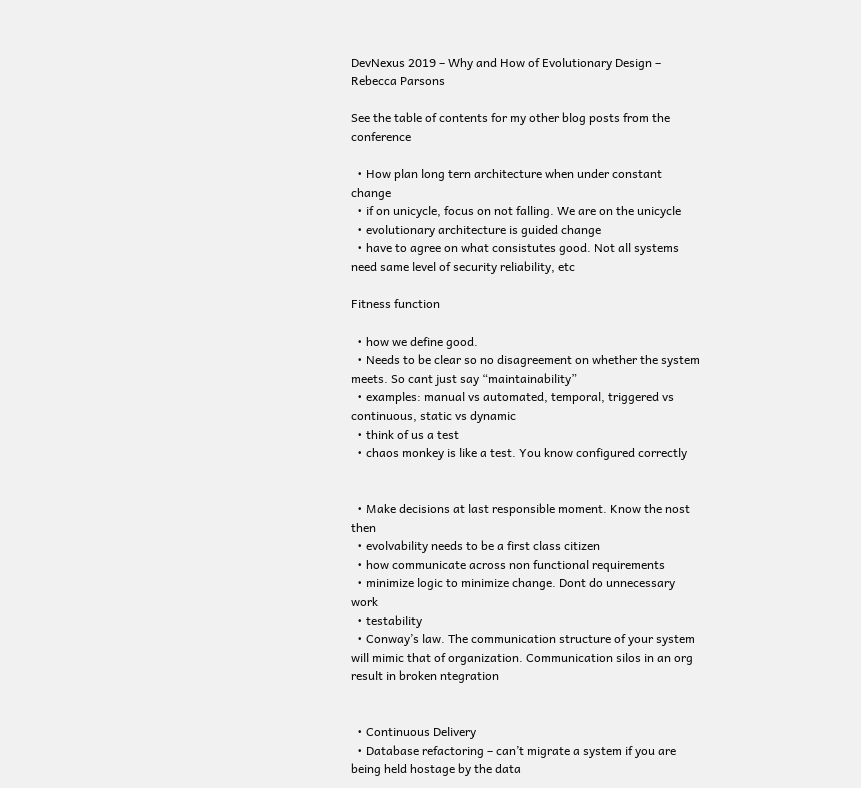DevNexus 2019 – Why and How of Evolutionary Design – Rebecca Parsons

See the table of contents for my other blog posts from the conference

  • How plan long tern architecture when under constant change
  • if on unicycle, focus on not falling. We are on the unicycle
  • evolutionary architecture is guided change
  • have to agree on what consistutes good. Not all systems need same level of security reliability, etc

Fitness function

  • how we define good.
  • Needs to be clear so no disagreement on whether the system meets. So cant just say “maintainability”
  • examples: manual vs automated, temporal, triggered vs continuous, static vs dynamic
  • think of us a test
  • chaos monkey is like a test. You know configured correctly


  • Make decisions at last responsible moment. Know the nost then
  • evolvability needs to be a first class citizen
  • how communicate across non functional requirements
  • minimize logic to minimize change. Dont do unnecessary work
  • testability
  • Conway’s law. The communication structure of your system will mimic that of organization. Communication silos in an org result in broken ntegration


  • Continuous Delivery
  • Database refactoring – can’t migrate a system if you are being held hostage by the data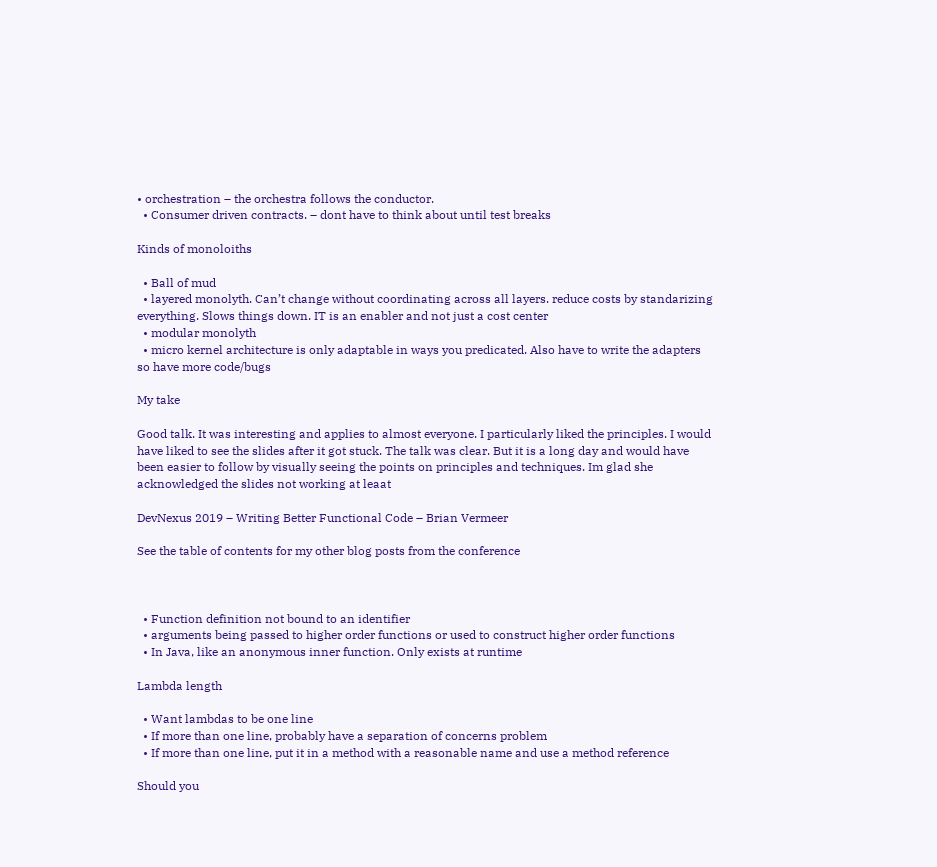• orchestration – the orchestra follows the conductor.
  • Consumer driven contracts. – dont have to think about until test breaks

Kinds of monoloiths

  • Ball of mud
  • layered monolyth. Can’t change without coordinating across all layers. reduce costs by standarizing everything. Slows things down. IT is an enabler and not just a cost center
  • modular monolyth
  • micro kernel architecture is only adaptable in ways you predicated. Also have to write the adapters so have more code/bugs

My take

Good talk. It was interesting and applies to almost everyone. I particularly liked the principles. I would have liked to see the slides after it got stuck. The talk was clear. But it is a long day and would have been easier to follow by visually seeing the points on principles and techniques. Im glad she acknowledged the slides not working at leaat

DevNexus 2019 – Writing Better Functional Code – Brian Vermeer

See the table of contents for my other blog posts from the conference



  • Function definition not bound to an identifier
  • arguments being passed to higher order functions or used to construct higher order functions
  • In Java, like an anonymous inner function. Only exists at runtime

Lambda length

  • Want lambdas to be one line
  • If more than one line, probably have a separation of concerns problem
  • If more than one line, put it in a method with a reasonable name and use a method reference

Should you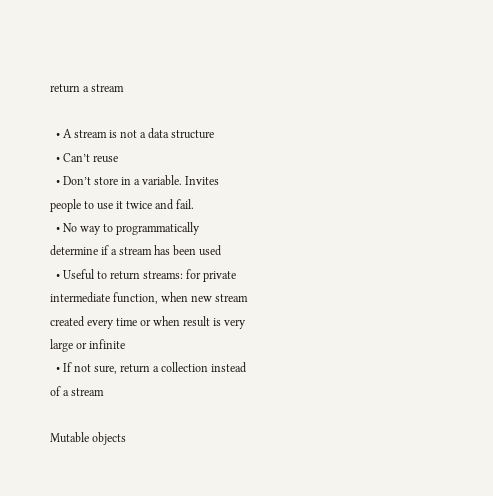return a stream

  • A stream is not a data structure
  • Can’t reuse
  • Don’t store in a variable. Invites people to use it twice and fail.
  • No way to programmatically determine if a stream has been used
  • Useful to return streams: for private intermediate function, when new stream created every time or when result is very large or infinite
  • If not sure, return a collection instead of a stream

Mutable objects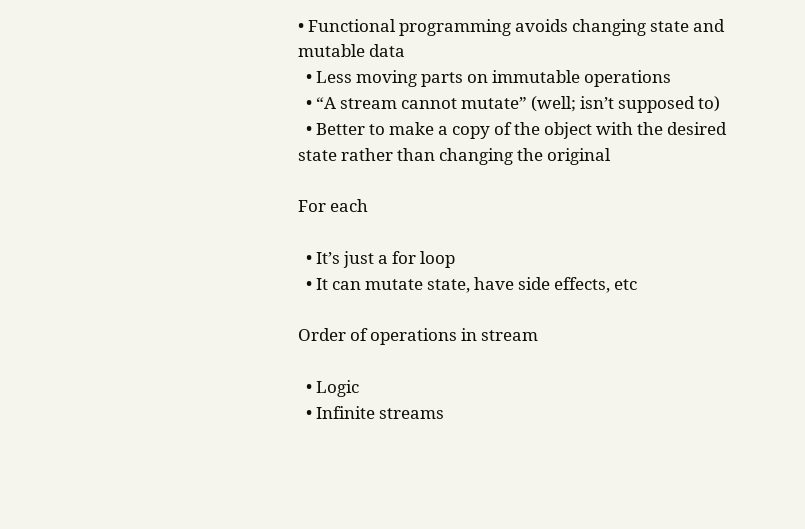• Functional programming avoids changing state and mutable data
  • Less moving parts on immutable operations
  • “A stream cannot mutate” (well; isn’t supposed to)
  • Better to make a copy of the object with the desired state rather than changing the original

For each

  • It’s just a for loop
  • It can mutate state, have side effects, etc

Order of operations in stream

  • Logic
  • Infinite streams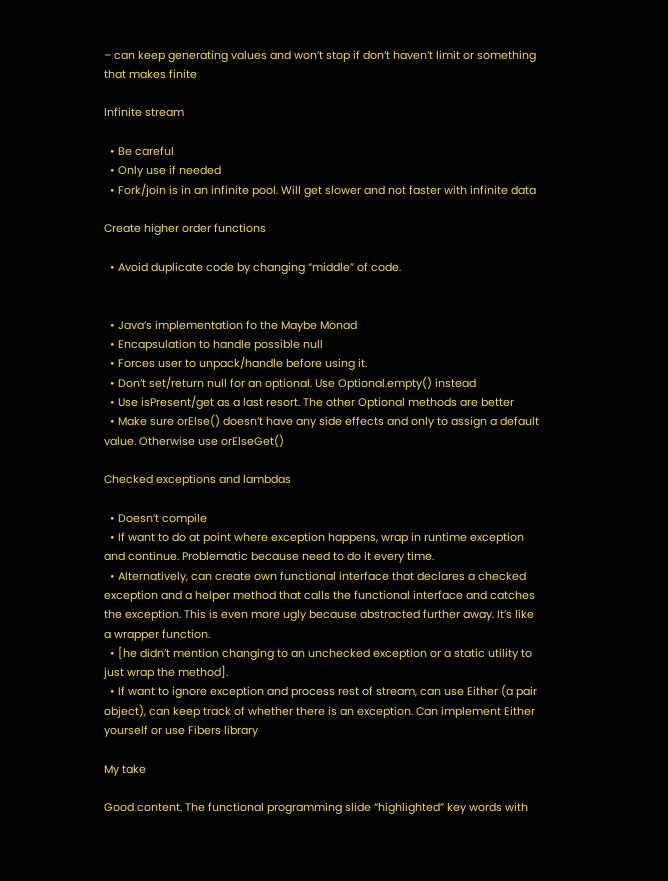– can keep generating values and won’t stop if don’t haven’t limit or something that makes finite

Infinite stream

  • Be careful
  • Only use if needed
  • Fork/join is in an infinite pool. Will get slower and not faster with infinite data

Create higher order functions

  • Avoid duplicate code by changing “middle” of code.


  • Java’s implementation fo the Maybe Monad
  • Encapsulation to handle possible null
  • Forces user to unpack/handle before using it.
  • Don’t set/return null for an optional. Use Optional.empty() instead
  • Use isPresent/get as a last resort. The other Optional methods are better
  • Make sure orElse() doesn’t have any side effects and only to assign a default value. Otherwise use orElseGet()

Checked exceptions and lambdas

  • Doesn’t compile
  • If want to do at point where exception happens, wrap in runtime exception and continue. Problematic because need to do it every time.
  • Alternatively, can create own functional interface that declares a checked exception and a helper method that calls the functional interface and catches the exception. This is even more ugly because abstracted further away. It’s like a wrapper function.
  • [he didn’t mention changing to an unchecked exception or a static utility to just wrap the method].
  • If want to ignore exception and process rest of stream, can use Either (a pair object), can keep track of whether there is an exception. Can implement Either yourself or use Fibers library

My take

Good content. The functional programming slide “highlighted” key words with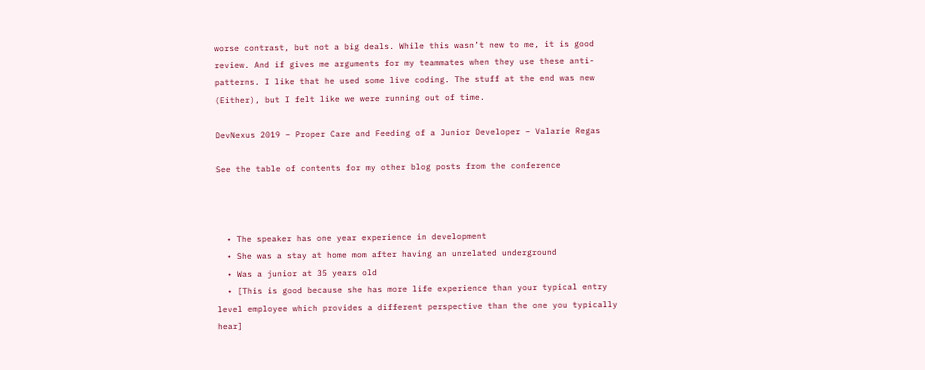worse contrast, but not a big deals. While this wasn’t new to me, it is good review. And if gives me arguments for my teammates when they use these anti-patterns. I like that he used some live coding. The stuff at the end was new (Either), but I felt like we were running out of time.

DevNexus 2019 – Proper Care and Feeding of a Junior Developer – Valarie Regas

See the table of contents for my other blog posts from the conference



  • The speaker has one year experience in development
  • She was a stay at home mom after having an unrelated underground
  • Was a junior at 35 years old
  • [This is good because she has more life experience than your typical entry level employee which provides a different perspective than the one you typically hear]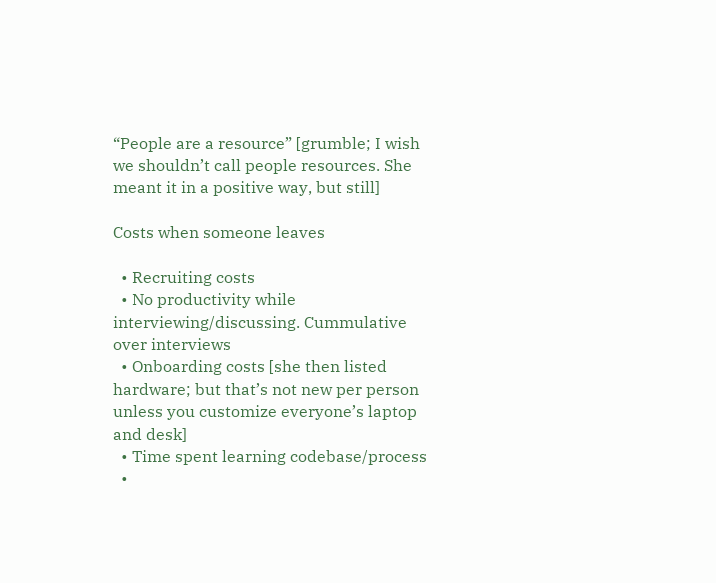“People are a resource” [grumble; I wish we shouldn’t call people resources. She meant it in a positive way, but still]

Costs when someone leaves

  • Recruiting costs
  • No productivity while interviewing/discussing. Cummulative over interviews
  • Onboarding costs [she then listed hardware; but that’s not new per person unless you customize everyone’s laptop and desk]
  • Time spent learning codebase/process
  •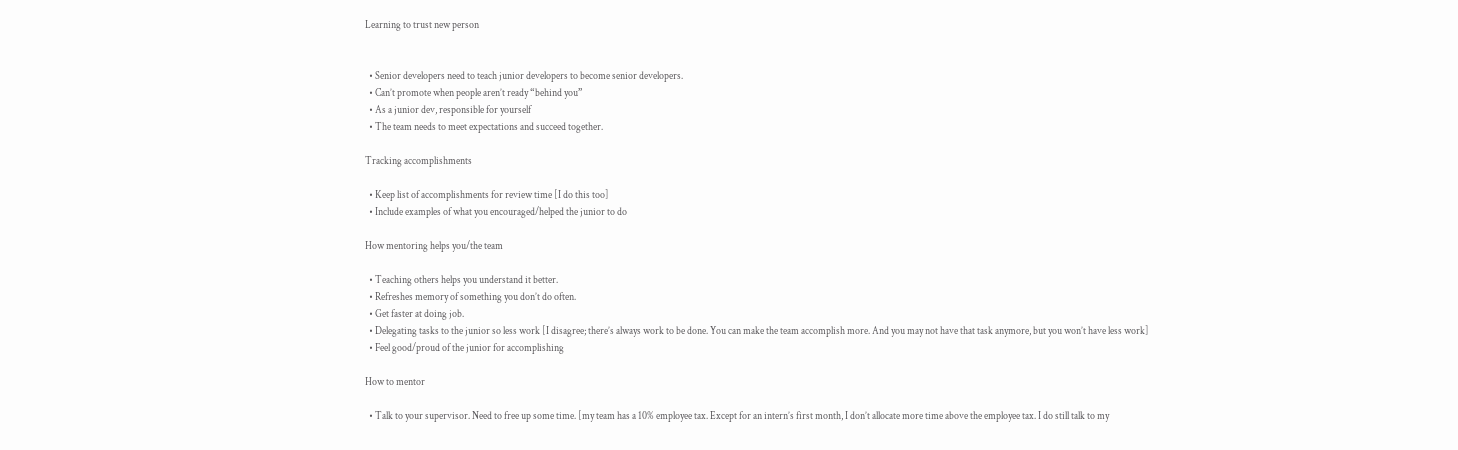Learning to trust new person


  • Senior developers need to teach junior developers to become senior developers.
  • Can’t promote when people aren’t ready “behind you”
  • As a junior dev, responsible for yourself
  • The team needs to meet expectations and succeed together.

Tracking accomplishments

  • Keep list of accomplishments for review time [I do this too]
  • Include examples of what you encouraged/helped the junior to do

How mentoring helps you/the team

  • Teaching others helps you understand it better.
  • Refreshes memory of something you don’t do often.
  • Get faster at doing job.
  • Delegating tasks to the junior so less work [I disagree; there’s always work to be done. You can make the team accomplish more. And you may not have that task anymore, but you won’t have less work]
  • Feel good/proud of the junior for accomplishing

How to mentor

  • Talk to your supervisor. Need to free up some time. [my team has a 10% employee tax. Except for an intern’s first month, I don’t allocate more time above the employee tax. I do still talk to my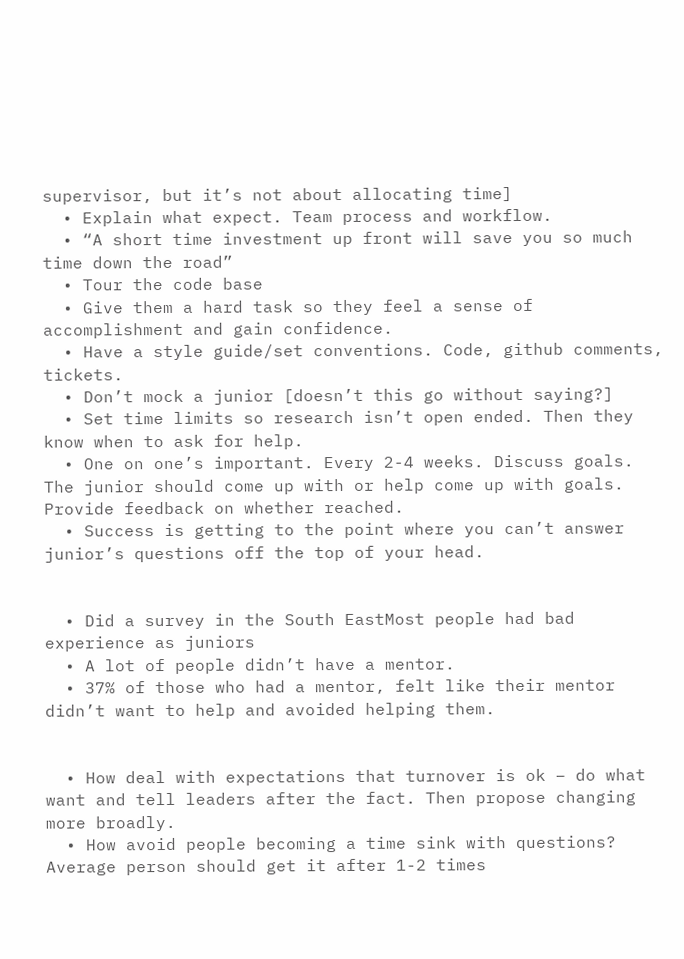supervisor, but it’s not about allocating time]
  • Explain what expect. Team process and workflow.
  • “A short time investment up front will save you so much time down the road”
  • Tour the code base
  • Give them a hard task so they feel a sense of accomplishment and gain confidence.
  • Have a style guide/set conventions. Code, github comments, tickets.
  • Don’t mock a junior [doesn’t this go without saying?]
  • Set time limits so research isn’t open ended. Then they know when to ask for help.
  • One on one’s important. Every 2-4 weeks. Discuss goals. The junior should come up with or help come up with goals. Provide feedback on whether reached.
  • Success is getting to the point where you can’t answer junior’s questions off the top of your head.


  • Did a survey in the South EastMost people had bad experience as juniors
  • A lot of people didn’t have a mentor.
  • 37% of those who had a mentor, felt like their mentor didn’t want to help and avoided helping them.


  • How deal with expectations that turnover is ok – do what want and tell leaders after the fact. Then propose changing more broadly.
  • How avoid people becoming a time sink with questions? Average person should get it after 1-2 times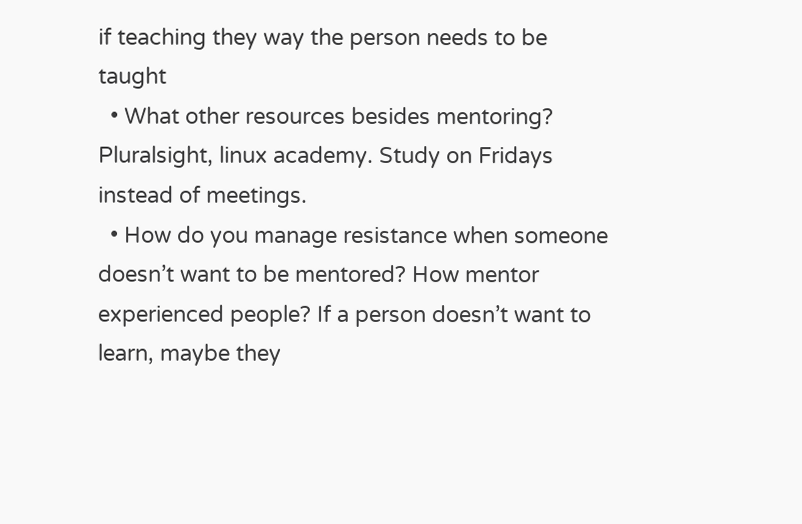if teaching they way the person needs to be taught
  • What other resources besides mentoring? Pluralsight, linux academy. Study on Fridays instead of meetings.
  • How do you manage resistance when someone doesn’t want to be mentored? How mentor experienced people? If a person doesn’t want to learn, maybe they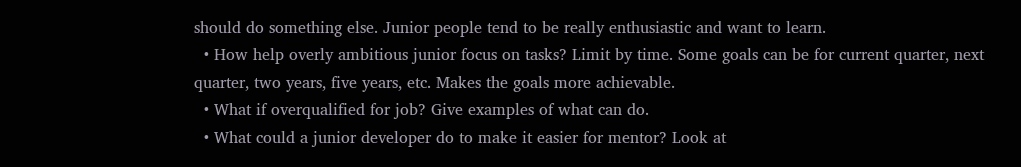should do something else. Junior people tend to be really enthusiastic and want to learn.
  • How help overly ambitious junior focus on tasks? Limit by time. Some goals can be for current quarter, next quarter, two years, five years, etc. Makes the goals more achievable.
  • What if overqualified for job? Give examples of what can do.
  • What could a junior developer do to make it easier for mentor? Look at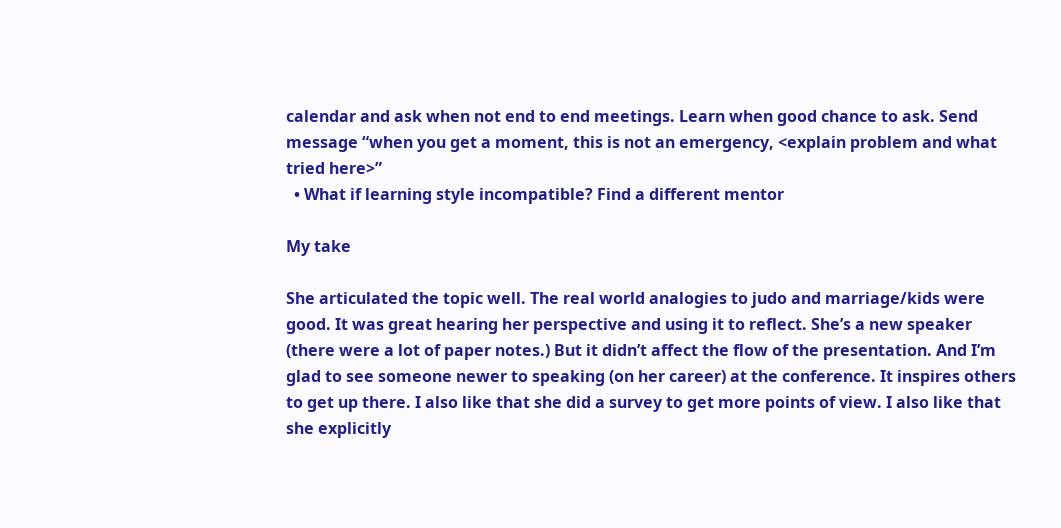calendar and ask when not end to end meetings. Learn when good chance to ask. Send message “when you get a moment, this is not an emergency, <explain problem and what tried here>”
  • What if learning style incompatible? Find a different mentor

My take

She articulated the topic well. The real world analogies to judo and marriage/kids were good. It was great hearing her perspective and using it to reflect. She’s a new speaker (there were a lot of paper notes.) But it didn’t affect the flow of the presentation. And I’m glad to see someone newer to speaking (on her career) at the conference. It inspires others to get up there. I also like that she did a survey to get more points of view. I also like that she explicitly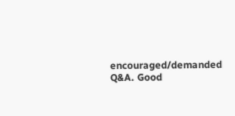encouraged/demanded Q&A. Good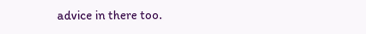advice in there too.